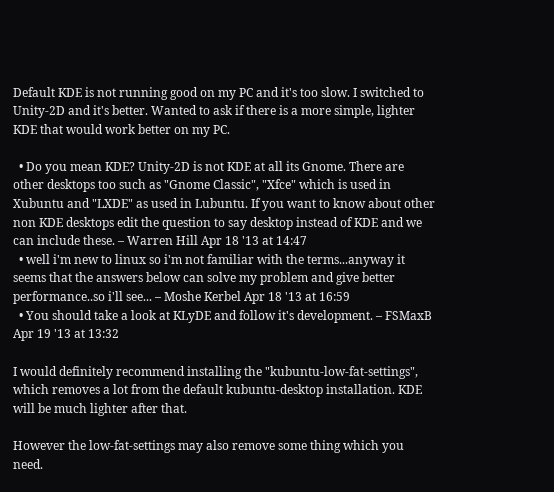Default KDE is not running good on my PC and it's too slow. I switched to Unity-2D and it's better. Wanted to ask if there is a more simple, lighter KDE that would work better on my PC.

  • Do you mean KDE? Unity-2D is not KDE at all its Gnome. There are other desktops too such as "Gnome Classic", "Xfce" which is used in Xubuntu and "LXDE" as used in Lubuntu. If you want to know about other non KDE desktops edit the question to say desktop instead of KDE and we can include these. – Warren Hill Apr 18 '13 at 14:47
  • well i'm new to linux so i'm not familiar with the terms...anyway it seems that the answers below can solve my problem and give better performance..so i'll see... – Moshe Kerbel Apr 18 '13 at 16:59
  • You should take a look at KLyDE and follow it's development. – FSMaxB Apr 19 '13 at 13:32

I would definitely recommend installing the "kubuntu-low-fat-settings", which removes a lot from the default kubuntu-desktop installation. KDE will be much lighter after that.

However the low-fat-settings may also remove some thing which you need.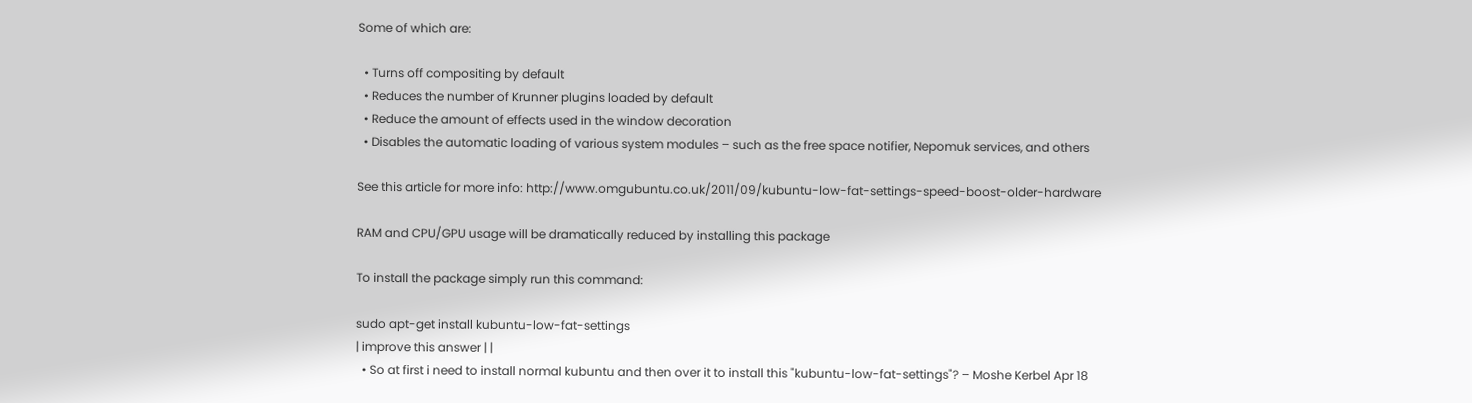Some of which are:

  • Turns off compositing by default
  • Reduces the number of Krunner plugins loaded by default
  • Reduce the amount of effects used in the window decoration
  • Disables the automatic loading of various system modules – such as the free space notifier, Nepomuk services, and others

See this article for more info: http://www.omgubuntu.co.uk/2011/09/kubuntu-low-fat-settings-speed-boost-older-hardware

RAM and CPU/GPU usage will be dramatically reduced by installing this package

To install the package simply run this command:

sudo apt-get install kubuntu-low-fat-settings
| improve this answer | |
  • So at first i need to install normal kubuntu and then over it to install this "kubuntu-low-fat-settings"? – Moshe Kerbel Apr 18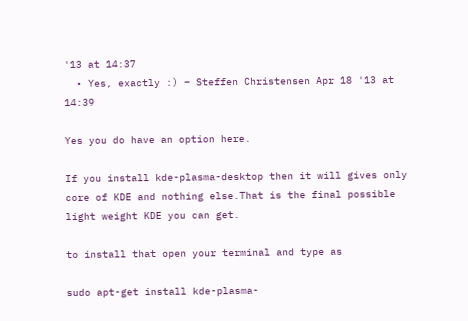'13 at 14:37
  • Yes, exactly :) – Steffen Christensen Apr 18 '13 at 14:39

Yes you do have an option here.

If you install kde-plasma-desktop then it will gives only core of KDE and nothing else.That is the final possible light weight KDE you can get.

to install that open your terminal and type as

sudo apt-get install kde-plasma-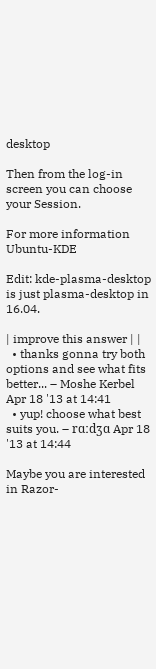desktop

Then from the log-in screen you can choose your Session.

For more information Ubuntu-KDE

Edit: kde-plasma-desktop is just plasma-desktop in 16.04.

| improve this answer | |
  • thanks gonna try both options and see what fits better... – Moshe Kerbel Apr 18 '13 at 14:41
  • yup! choose what best suits you. – rɑːdʒɑ Apr 18 '13 at 14:44

Maybe you are interested in Razor-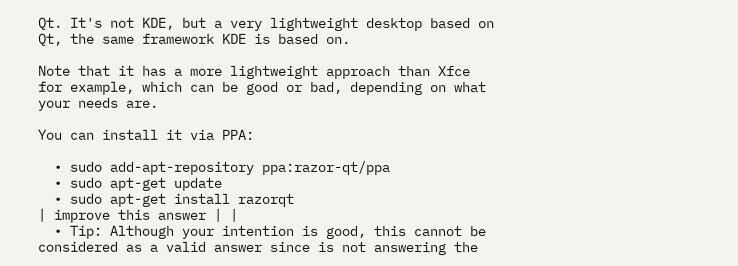Qt. It's not KDE, but a very lightweight desktop based on Qt, the same framework KDE is based on.

Note that it has a more lightweight approach than Xfce for example, which can be good or bad, depending on what your needs are.

You can install it via PPA:

  • sudo add-apt-repository ppa:razor-qt/ppa
  • sudo apt-get update
  • sudo apt-get install razorqt
| improve this answer | |
  • Tip: Although your intention is good, this cannot be considered as a valid answer since is not answering the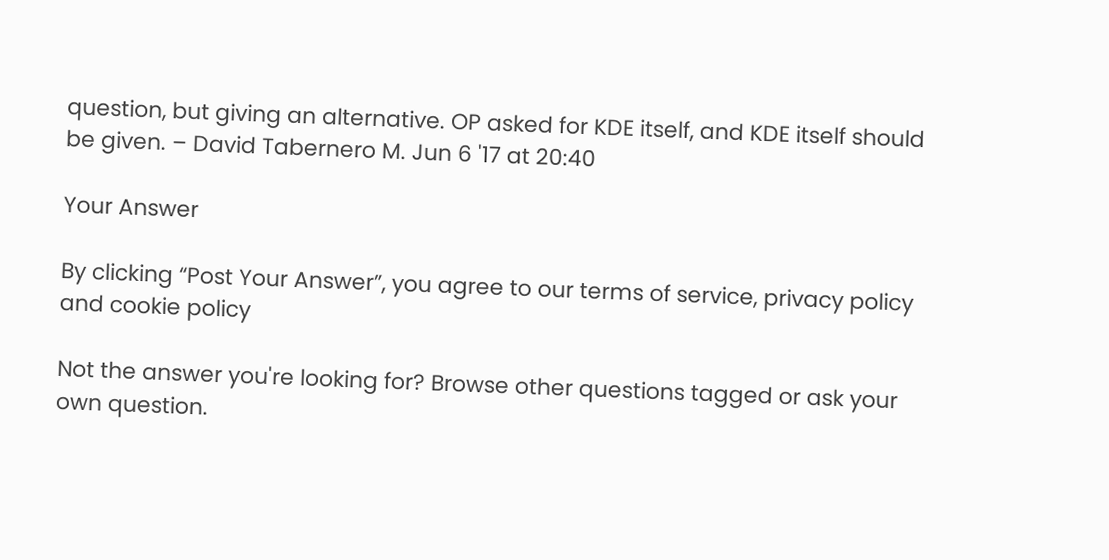question, but giving an alternative. OP asked for KDE itself, and KDE itself should be given. – David Tabernero M. Jun 6 '17 at 20:40

Your Answer

By clicking “Post Your Answer”, you agree to our terms of service, privacy policy and cookie policy

Not the answer you're looking for? Browse other questions tagged or ask your own question.